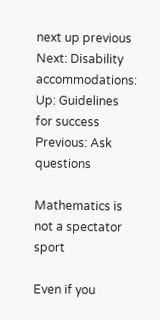next up previous
Next: Disability accommodations: Up: Guidelines for success Previous: Ask questions

Mathematics is not a spectator sport

Even if you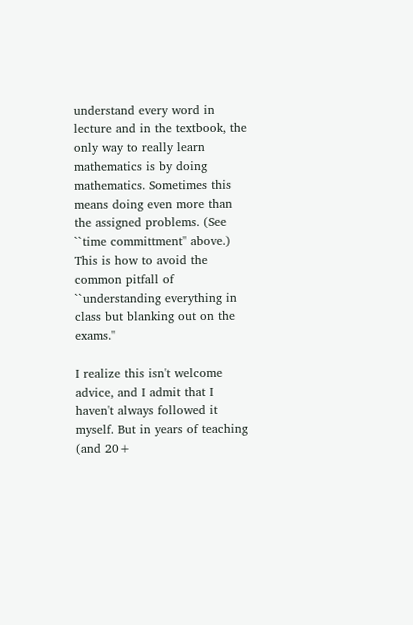understand every word in lecture and in the textbook, the only way to really learn mathematics is by doing mathematics. Sometimes this means doing even more than the assigned problems. (See ``time committment'' above.) This is how to avoid the common pitfall of ``understanding everything in class but blanking out on the exams.''

I realize this isn't welcome advice, and I admit that I haven't always followed it myself. But in years of teaching (and 20+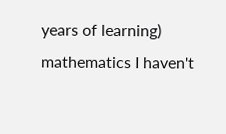years of learning) mathematics I haven't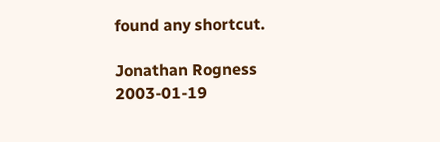found any shortcut.

Jonathan Rogness 2003-01-19